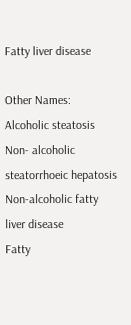Fatty liver disease

Other Names:
Alcoholic steatosis
Non- alcoholic steatorrhoeic hepatosis
Non-alcoholic fatty liver disease
Fatty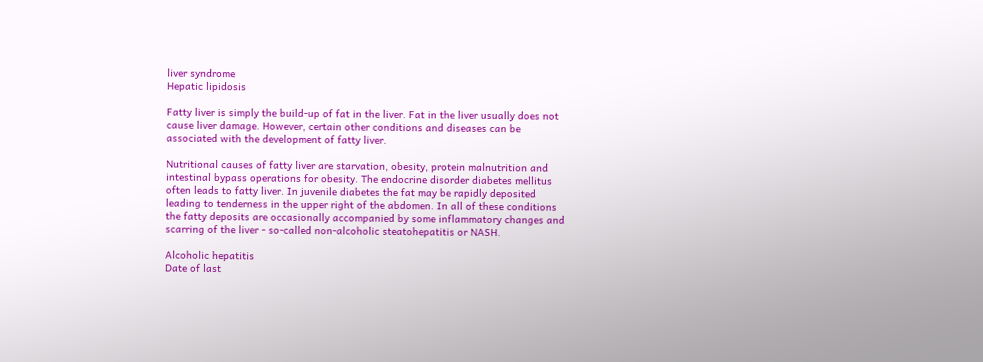liver syndrome
Hepatic lipidosis

Fatty liver is simply the build-up of fat in the liver. Fat in the liver usually does not cause liver damage. However, certain other conditions and diseases can be associated with the development of fatty liver.

Nutritional causes of fatty liver are starvation, obesity, protein malnutrition and intestinal bypass operations for obesity. The endocrine disorder diabetes mellitus often leads to fatty liver. In juvenile diabetes the fat may be rapidly deposited leading to tenderness in the upper right of the abdomen. In all of these conditions the fatty deposits are occasionally accompanied by some inflammatory changes and scarring of the liver - so-called non-alcoholic steatohepatitis or NASH.

Alcoholic hepatitis
Date of last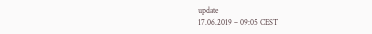update
17.06.2019 – 09:05 CEST